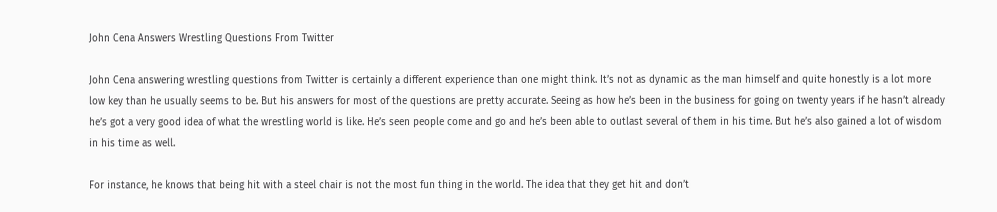John Cena Answers Wrestling Questions From Twitter

John Cena answering wrestling questions from Twitter is certainly a different experience than one might think. It’s not as dynamic as the man himself and quite honestly is a lot more low key than he usually seems to be. But his answers for most of the questions are pretty accurate. Seeing as how he’s been in the business for going on twenty years if he hasn’t already he’s got a very good idea of what the wrestling world is like. He’s seen people come and go and he’s been able to outlast several of them in his time. But he’s also gained a lot of wisdom in his time as well.

For instance, he knows that being hit with a steel chair is not the most fun thing in the world. The idea that they get hit and don’t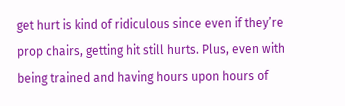get hurt is kind of ridiculous since even if they’re prop chairs, getting hit still hurts. Plus, even with being trained and having hours upon hours of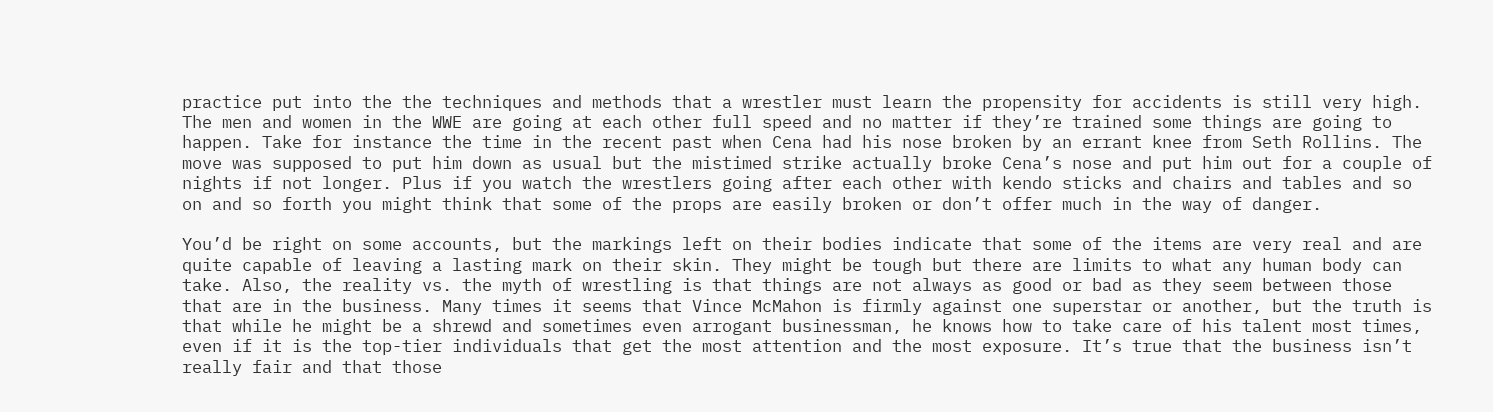practice put into the the techniques and methods that a wrestler must learn the propensity for accidents is still very high. The men and women in the WWE are going at each other full speed and no matter if they’re trained some things are going to happen. Take for instance the time in the recent past when Cena had his nose broken by an errant knee from Seth Rollins. The move was supposed to put him down as usual but the mistimed strike actually broke Cena’s nose and put him out for a couple of nights if not longer. Plus if you watch the wrestlers going after each other with kendo sticks and chairs and tables and so on and so forth you might think that some of the props are easily broken or don’t offer much in the way of danger.

You’d be right on some accounts, but the markings left on their bodies indicate that some of the items are very real and are quite capable of leaving a lasting mark on their skin. They might be tough but there are limits to what any human body can take. Also, the reality vs. the myth of wrestling is that things are not always as good or bad as they seem between those that are in the business. Many times it seems that Vince McMahon is firmly against one superstar or another, but the truth is that while he might be a shrewd and sometimes even arrogant businessman, he knows how to take care of his talent most times, even if it is the top-tier individuals that get the most attention and the most exposure. It’s true that the business isn’t really fair and that those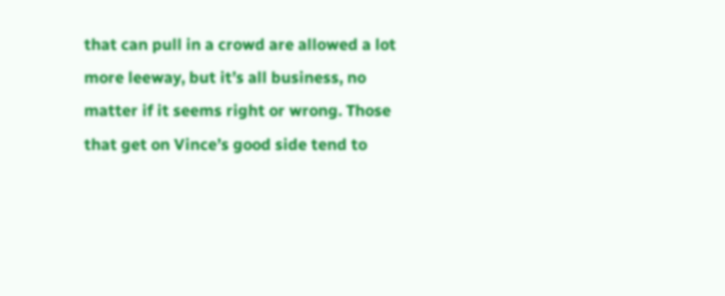that can pull in a crowd are allowed a lot more leeway, but it’s all business, no matter if it seems right or wrong. Those that get on Vince’s good side tend to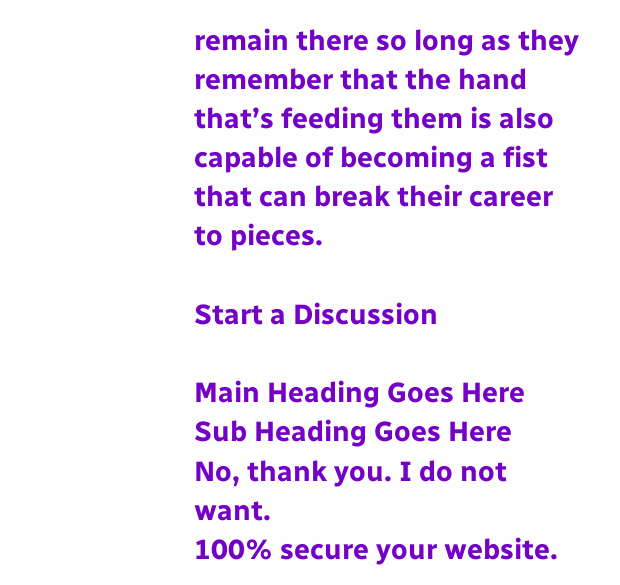remain there so long as they remember that the hand that’s feeding them is also capable of becoming a fist that can break their career to pieces.

Start a Discussion

Main Heading Goes Here
Sub Heading Goes Here
No, thank you. I do not want.
100% secure your website.